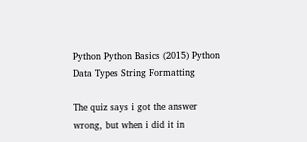Python Python Basics (2015) Python Data Types String Formatting

The quiz says i got the answer wrong, but when i did it in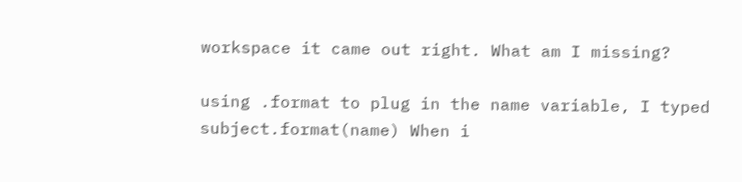workspace it came out right. What am I missing?

using .format to plug in the name variable, I typed subject.format(name) When i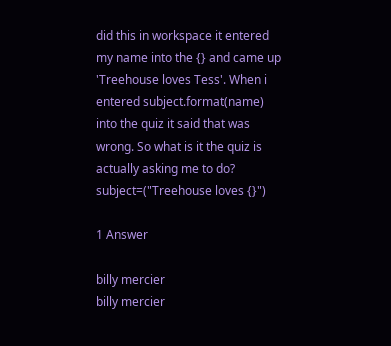did this in workspace it entered my name into the {} and came up 'Treehouse loves Tess'. When i entered subject.format(name) into the quiz it said that was wrong. So what is it the quiz is actually asking me to do?
subject=("Treehouse loves {}")

1 Answer

billy mercier
billy mercier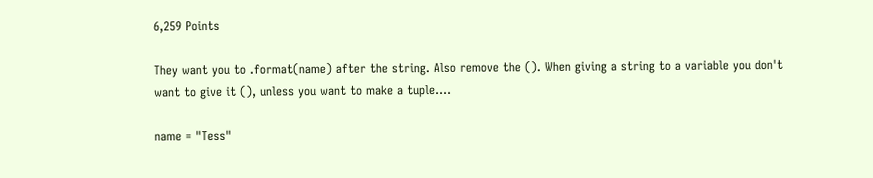6,259 Points

They want you to .format(name) after the string. Also remove the (). When giving a string to a variable you don't want to give it (), unless you want to make a tuple....

name = "Tess"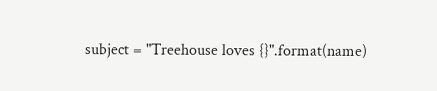subject = "Treehouse loves {}".format(name)